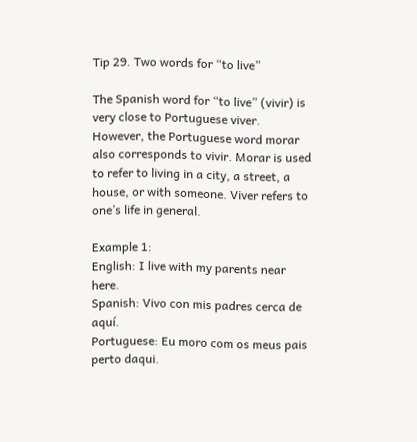Tip 29. Two words for “to live”

The Spanish word for “to live” (vivir) is very close to Portuguese viver. However, the Portuguese word morar also corresponds to vivir. Morar is used to refer to living in a city, a street, a house, or with someone. Viver refers to one’s life in general.

Example 1:
English: I live with my parents near here.
Spanish: Vivo con mis padres cerca de aquí.
Portuguese: Eu moro com os meus pais perto daqui.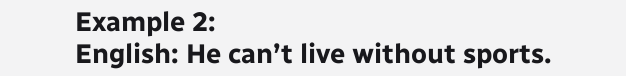Example 2:
English: He can’t live without sports.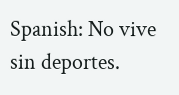Spanish: No vive sin deportes.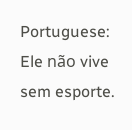Portuguese: Ele não vive sem esporte.